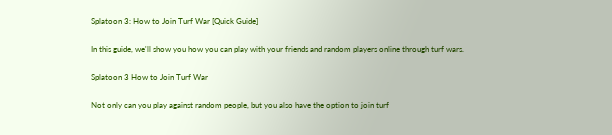Splatoon 3: How to Join Turf War [Quick Guide]

In this guide, we'll show you how you can play with your friends and random players online through turf wars.

Splatoon 3 How to Join Turf War

Not only can you play against random people, but you also have the option to join turf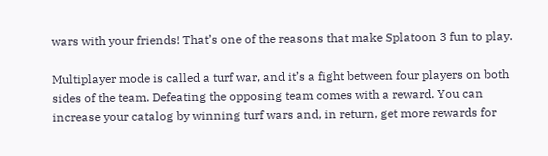wars with your friends! That’s one of the reasons that make Splatoon 3 fun to play.

Multiplayer mode is called a turf war, and it’s a fight between four players on both sides of the team. Defeating the opposing team comes with a reward. You can increase your catalog by winning turf wars and, in return, get more rewards for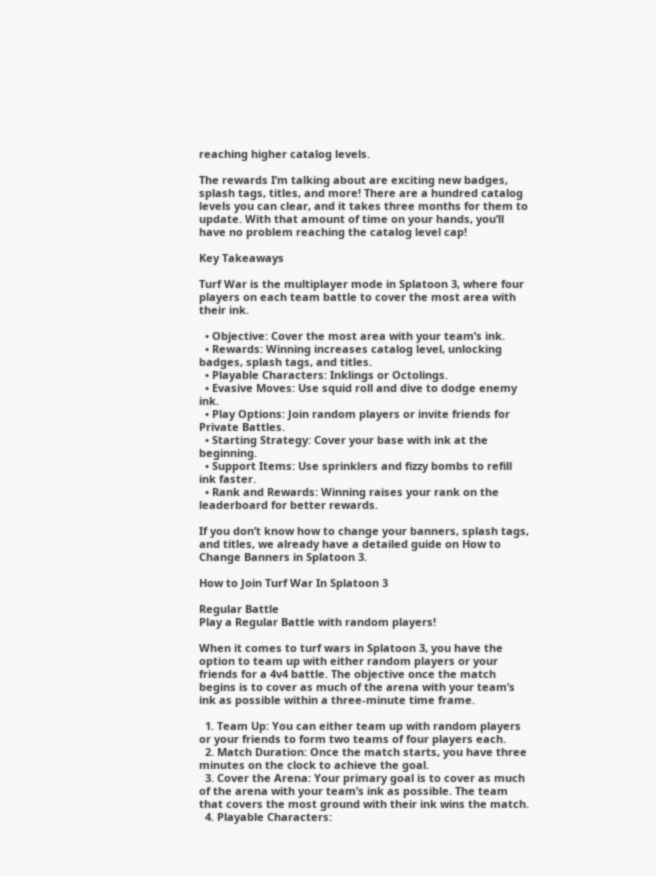reaching higher catalog levels.

The rewards I’m talking about are exciting new badges, splash tags, titles, and more! There are a hundred catalog levels you can clear, and it takes three months for them to update. With that amount of time on your hands, you’ll have no problem reaching the catalog level cap!

Key Takeaways

Turf War is the multiplayer mode in Splatoon 3, where four players on each team battle to cover the most area with their ink.

  • Objective: Cover the most area with your team’s ink.
  • Rewards: Winning increases catalog level, unlocking badges, splash tags, and titles.
  • Playable Characters: Inklings or Octolings.
  • Evasive Moves: Use squid roll and dive to dodge enemy ink.
  • Play Options: Join random players or invite friends for Private Battles.
  • Starting Strategy: Cover your base with ink at the beginning.
  • Support Items: Use sprinklers and fizzy bombs to refill ink faster.
  • Rank and Rewards: Winning raises your rank on the leaderboard for better rewards.

If you don’t know how to change your banners, splash tags, and titles, we already have a detailed guide on How to Change Banners in Splatoon 3.

How to Join Turf War In Splatoon 3

Regular Battle
Play a Regular Battle with random players!

When it comes to turf wars in Splatoon 3, you have the option to team up with either random players or your friends for a 4v4 battle. The objective once the match begins is to cover as much of the arena with your team’s ink as possible within a three-minute time frame.

  1. Team Up: You can either team up with random players or your friends to form two teams of four players each.
  2. Match Duration: Once the match starts, you have three minutes on the clock to achieve the goal.
  3. Cover the Arena: Your primary goal is to cover as much of the arena with your team’s ink as possible. The team that covers the most ground with their ink wins the match.
  4. Playable Characters: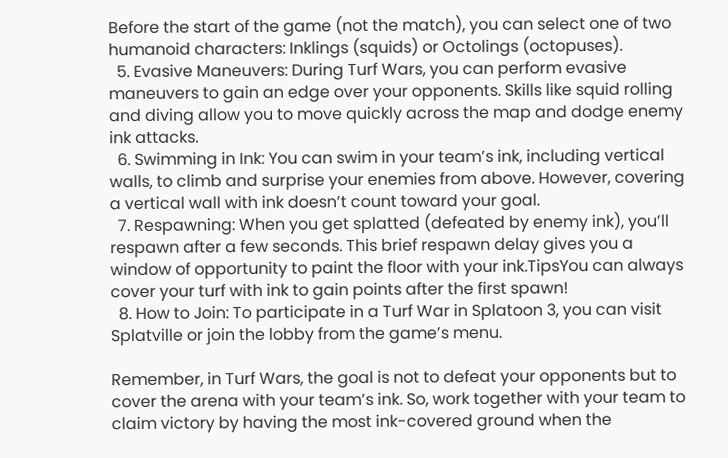Before the start of the game (not the match), you can select one of two humanoid characters: Inklings (squids) or Octolings (octopuses).
  5. Evasive Maneuvers: During Turf Wars, you can perform evasive maneuvers to gain an edge over your opponents. Skills like squid rolling and diving allow you to move quickly across the map and dodge enemy ink attacks.
  6. Swimming in Ink: You can swim in your team’s ink, including vertical walls, to climb and surprise your enemies from above. However, covering a vertical wall with ink doesn’t count toward your goal.
  7. Respawning: When you get splatted (defeated by enemy ink), you’ll respawn after a few seconds. This brief respawn delay gives you a window of opportunity to paint the floor with your ink.TipsYou can always cover your turf with ink to gain points after the first spawn!
  8. How to Join: To participate in a Turf War in Splatoon 3, you can visit Splatville or join the lobby from the game’s menu.

Remember, in Turf Wars, the goal is not to defeat your opponents but to cover the arena with your team’s ink. So, work together with your team to claim victory by having the most ink-covered ground when the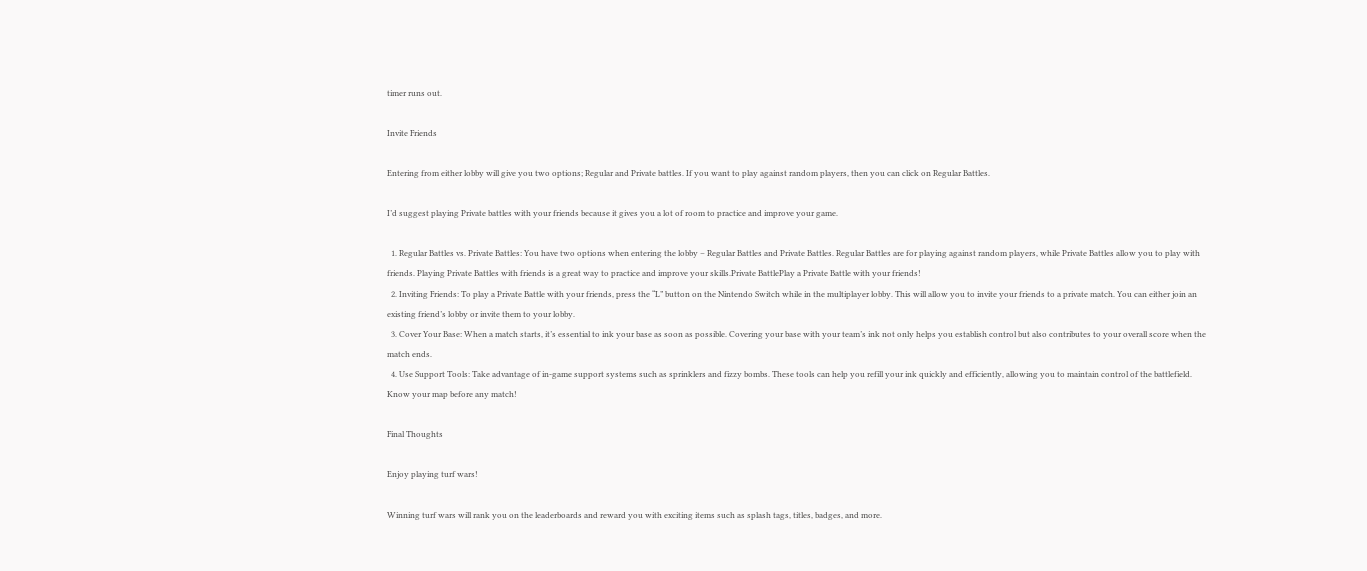timer runs out.

Invite Friends

Entering from either lobby will give you two options; Regular and Private battles. If you want to play against random players, then you can click on Regular Battles.

I’d suggest playing Private battles with your friends because it gives you a lot of room to practice and improve your game.

  1. Regular Battles vs. Private Battles: You have two options when entering the lobby – Regular Battles and Private Battles. Regular Battles are for playing against random players, while Private Battles allow you to play with friends. Playing Private Battles with friends is a great way to practice and improve your skills.Private BattlePlay a Private Battle with your friends!
  2. Inviting Friends: To play a Private Battle with your friends, press the “L” button on the Nintendo Switch while in the multiplayer lobby. This will allow you to invite your friends to a private match. You can either join an existing friend’s lobby or invite them to your lobby.
  3. Cover Your Base: When a match starts, it’s essential to ink your base as soon as possible. Covering your base with your team’s ink not only helps you establish control but also contributes to your overall score when the match ends.
  4. Use Support Tools: Take advantage of in-game support systems such as sprinklers and fizzy bombs. These tools can help you refill your ink quickly and efficiently, allowing you to maintain control of the battlefield.
Know your map before any match!

Final Thoughts

Enjoy playing turf wars!

Winning turf wars will rank you on the leaderboards and reward you with exciting items such as splash tags, titles, badges, and more.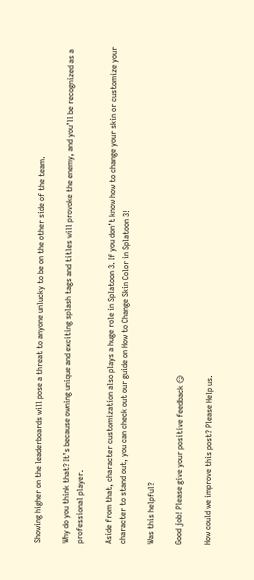Showing higher on the leaderboards will pose a threat to anyone unlucky to be on the other side of the team.

Why do you think that? It’s because owning unique and exciting splash tags and titles will provoke the enemy, and you’ll be recognized as a professional player.

Aside from that, character customization also plays a huge role in Splatoon 3. If you don’t know how to change your skin or customize your character to stand out, you can check out our guide on How to Change Skin Color in Splatoon 3!

Was this helpful?

Good job! Please give your positive feedback 😏

How could we improve this post? Please Help us.